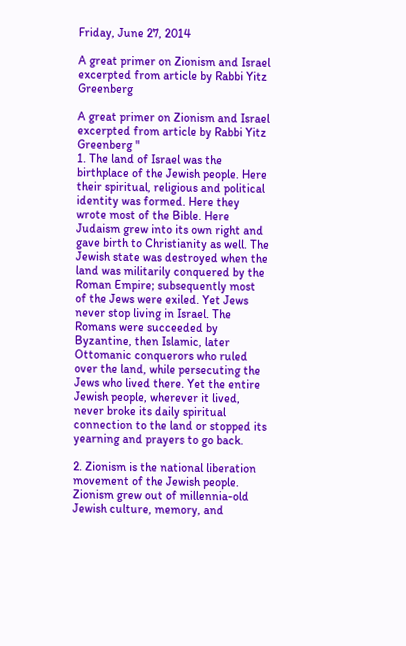Friday, June 27, 2014

A great primer on Zionism and Israel excerpted from article by Rabbi Yitz Greenberg

A great primer on Zionism and Israel excerpted from article by Rabbi Yitz Greenberg "
1. The land of Israel was the birthplace of the Jewish people. Here their spiritual, religious and political identity was formed. Here they wrote most of the Bible. Here Judaism grew into its own right and gave birth to Christianity as well. The Jewish state was destroyed when the land was militarily conquered by the Roman Empire; subsequently most of the Jews were exiled. Yet Jews never stop living in Israel. The Romans were succeeded by Byzantine, then Islamic, later Ottomanic conquerors who ruled over the land, while persecuting the Jews who lived there. Yet the entire Jewish people, wherever it lived, never broke its daily spiritual connection to the land or stopped its yearning and prayers to go back.

2. Zionism is the national liberation movement of the Jewish people. Zionism grew out of millennia-old Jewish culture, memory, and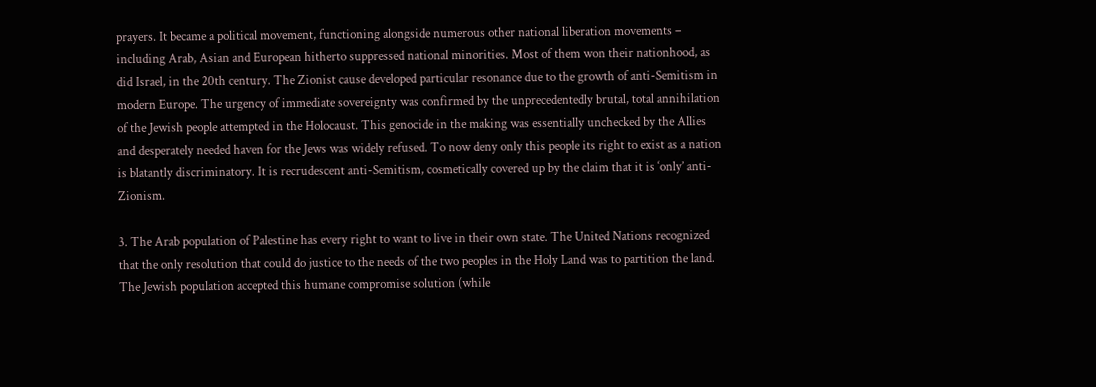prayers. It became a political movement, functioning alongside numerous other national liberation movements – including Arab, Asian and European hitherto suppressed national minorities. Most of them won their nationhood, as did Israel, in the 20th century. The Zionist cause developed particular resonance due to the growth of anti-Semitism in modern Europe. The urgency of immediate sovereignty was confirmed by the unprecedentedly brutal, total annihilation of the Jewish people attempted in the Holocaust. This genocide in the making was essentially unchecked by the Allies and desperately needed haven for the Jews was widely refused. To now deny only this people its right to exist as a nation is blatantly discriminatory. It is recrudescent anti-Semitism, cosmetically covered up by the claim that it is ‘only’ anti-Zionism.

3. The Arab population of Palestine has every right to want to live in their own state. The United Nations recognized that the only resolution that could do justice to the needs of the two peoples in the Holy Land was to partition the land. The Jewish population accepted this humane compromise solution (while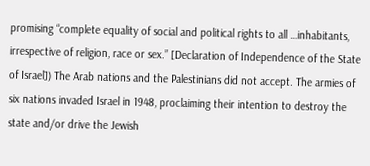promising “complete equality of social and political rights to all …inhabitants, irrespective of religion, race or sex.” [Declaration of Independence of the State of Israel]) The Arab nations and the Palestinians did not accept. The armies of six nations invaded Israel in 1948, proclaiming their intention to destroy the state and/or drive the Jewish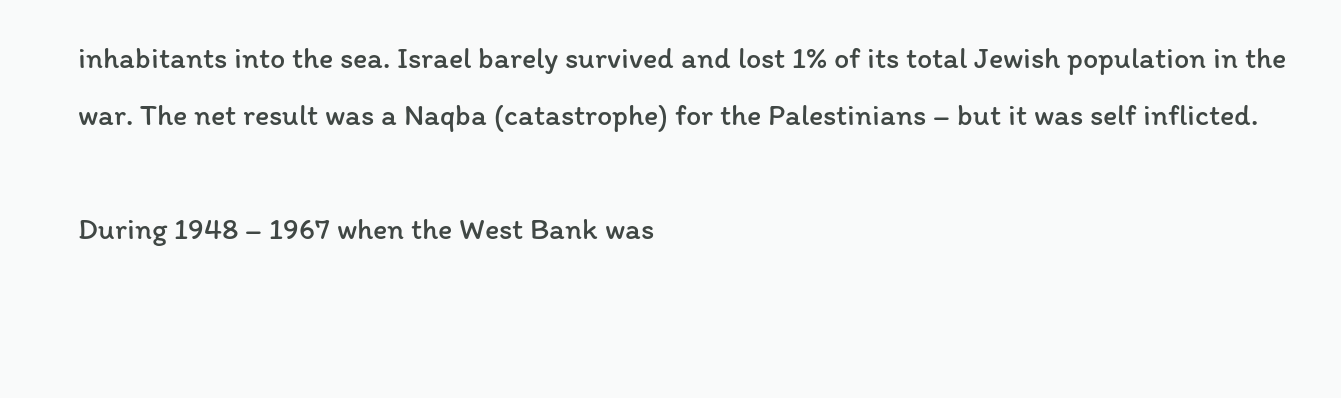inhabitants into the sea. Israel barely survived and lost 1% of its total Jewish population in the war. The net result was a Naqba (catastrophe) for the Palestinians – but it was self inflicted.

During 1948 – 1967 when the West Bank was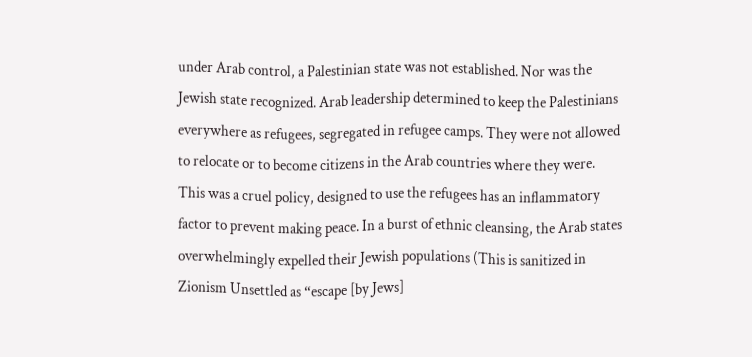under Arab control, a Palestinian state was not established. Nor was the Jewish state recognized. Arab leadership determined to keep the Palestinians everywhere as refugees, segregated in refugee camps. They were not allowed to relocate or to become citizens in the Arab countries where they were. This was a cruel policy, designed to use the refugees has an inflammatory factor to prevent making peace. In a burst of ethnic cleansing, the Arab states overwhelmingly expelled their Jewish populations (This is sanitized in Zionism Unsettled as “escape [by Jews]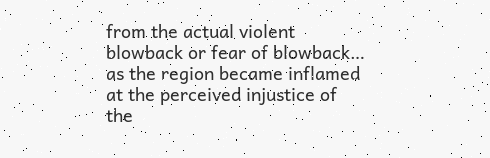from the actual violent blowback or fear of blowback… as the region became inflamed at the perceived injustice of the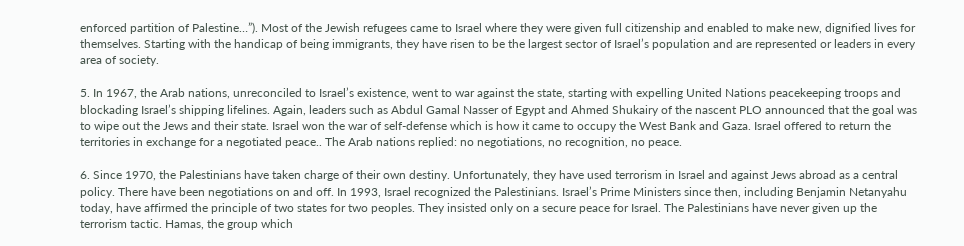enforced partition of Palestine…”). Most of the Jewish refugees came to Israel where they were given full citizenship and enabled to make new, dignified lives for themselves. Starting with the handicap of being immigrants, they have risen to be the largest sector of Israel’s population and are represented or leaders in every area of society.

5. In 1967, the Arab nations, unreconciled to Israel’s existence, went to war against the state, starting with expelling United Nations peacekeeping troops and blockading Israel’s shipping lifelines. Again, leaders such as Abdul Gamal Nasser of Egypt and Ahmed Shukairy of the nascent PLO announced that the goal was to wipe out the Jews and their state. Israel won the war of self-defense which is how it came to occupy the West Bank and Gaza. Israel offered to return the territories in exchange for a negotiated peace.. The Arab nations replied: no negotiations, no recognition, no peace.

6. Since 1970, the Palestinians have taken charge of their own destiny. Unfortunately, they have used terrorism in Israel and against Jews abroad as a central policy. There have been negotiations on and off. In 1993, Israel recognized the Palestinians. Israel’s Prime Ministers since then, including Benjamin Netanyahu today, have affirmed the principle of two states for two peoples. They insisted only on a secure peace for Israel. The Palestinians have never given up the terrorism tactic. Hamas, the group which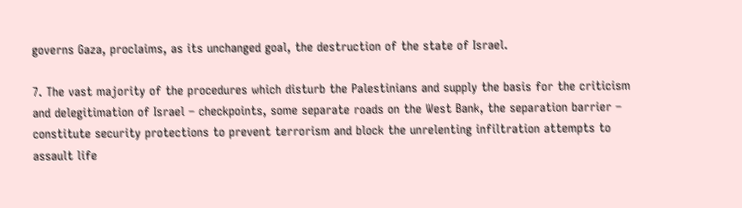governs Gaza, proclaims, as its unchanged goal, the destruction of the state of Israel.

7. The vast majority of the procedures which disturb the Palestinians and supply the basis for the criticism and delegitimation of Israel – checkpoints, some separate roads on the West Bank, the separation barrier – constitute security protections to prevent terrorism and block the unrelenting infiltration attempts to assault life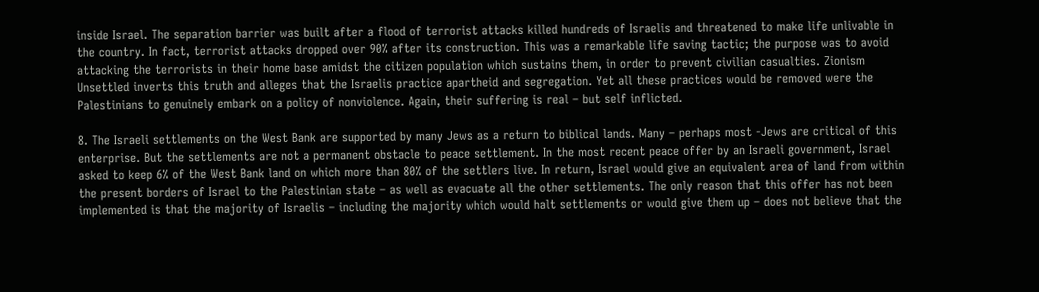inside Israel. The separation barrier was built after a flood of terrorist attacks killed hundreds of Israelis and threatened to make life unlivable in the country. In fact, terrorist attacks dropped over 90% after its construction. This was a remarkable life saving tactic; the purpose was to avoid attacking the terrorists in their home base amidst the citizen population which sustains them, in order to prevent civilian casualties. Zionism Unsettled inverts this truth and alleges that the Israelis practice apartheid and segregation. Yet all these practices would be removed were the Palestinians to genuinely embark on a policy of nonviolence. Again, their suffering is real – but self inflicted.

8. The Israeli settlements on the West Bank are supported by many Jews as a return to biblical lands. Many – perhaps most -Jews are critical of this enterprise. But the settlements are not a permanent obstacle to peace settlement. In the most recent peace offer by an Israeli government, Israel asked to keep 6% of the West Bank land on which more than 80% of the settlers live. In return, Israel would give an equivalent area of land from within the present borders of Israel to the Palestinian state – as well as evacuate all the other settlements. The only reason that this offer has not been implemented is that the majority of Israelis – including the majority which would halt settlements or would give them up – does not believe that the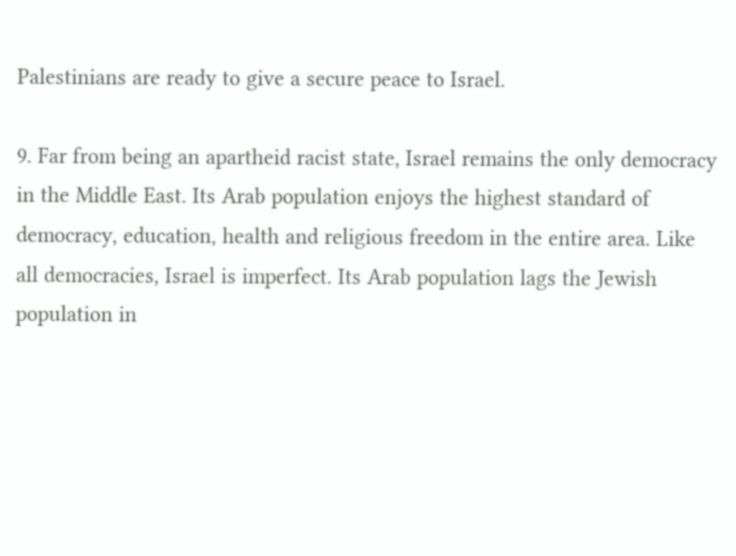Palestinians are ready to give a secure peace to Israel.

9. Far from being an apartheid racist state, Israel remains the only democracy in the Middle East. Its Arab population enjoys the highest standard of democracy, education, health and religious freedom in the entire area. Like all democracies, Israel is imperfect. Its Arab population lags the Jewish population in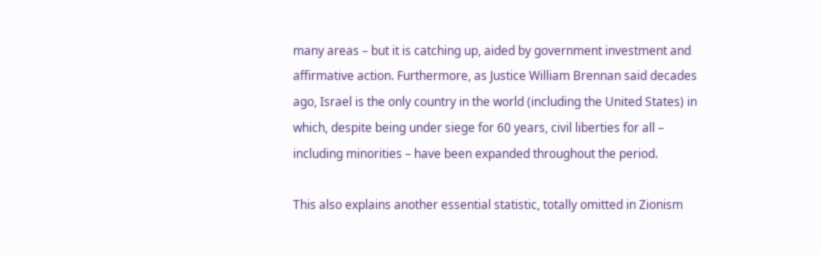many areas – but it is catching up, aided by government investment and affirmative action. Furthermore, as Justice William Brennan said decades ago, Israel is the only country in the world (including the United States) in which, despite being under siege for 60 years, civil liberties for all – including minorities – have been expanded throughout the period.

This also explains another essential statistic, totally omitted in Zionism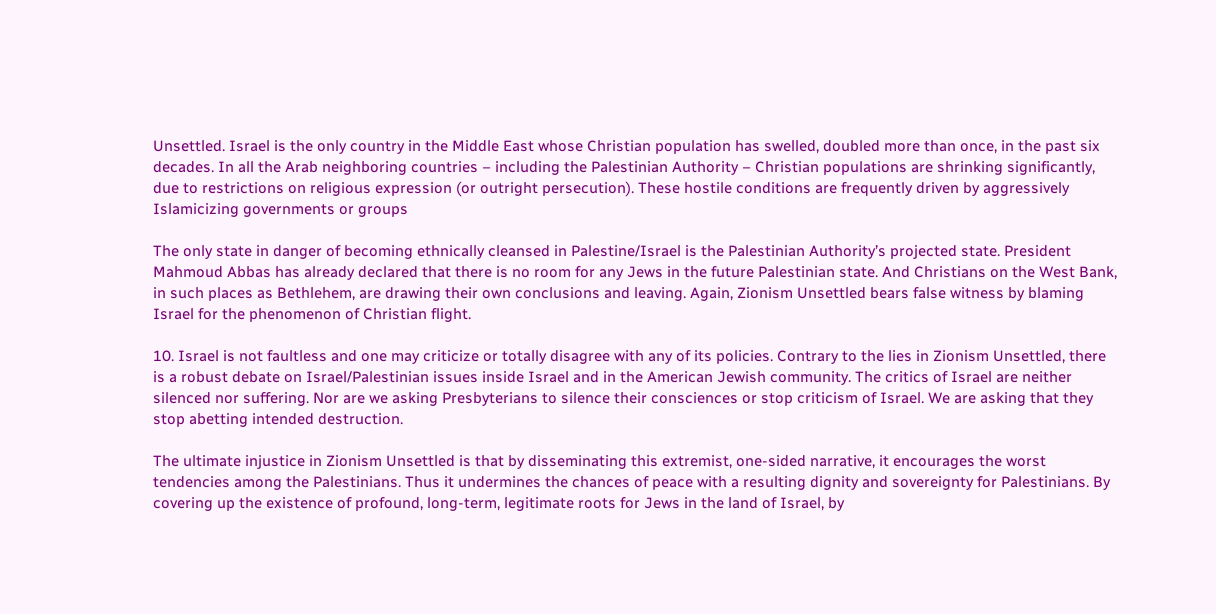Unsettled. Israel is the only country in the Middle East whose Christian population has swelled, doubled more than once, in the past six decades. In all the Arab neighboring countries – including the Palestinian Authority – Christian populations are shrinking significantly, due to restrictions on religious expression (or outright persecution). These hostile conditions are frequently driven by aggressively Islamicizing governments or groups

The only state in danger of becoming ethnically cleansed in Palestine/Israel is the Palestinian Authority’s projected state. President Mahmoud Abbas has already declared that there is no room for any Jews in the future Palestinian state. And Christians on the West Bank, in such places as Bethlehem, are drawing their own conclusions and leaving. Again, Zionism Unsettled bears false witness by blaming Israel for the phenomenon of Christian flight.

10. Israel is not faultless and one may criticize or totally disagree with any of its policies. Contrary to the lies in Zionism Unsettled, there is a robust debate on Israel/Palestinian issues inside Israel and in the American Jewish community. The critics of Israel are neither silenced nor suffering. Nor are we asking Presbyterians to silence their consciences or stop criticism of Israel. We are asking that they stop abetting intended destruction.

The ultimate injustice in Zionism Unsettled is that by disseminating this extremist, one-sided narrative, it encourages the worst tendencies among the Palestinians. Thus it undermines the chances of peace with a resulting dignity and sovereignty for Palestinians. By covering up the existence of profound, long-term, legitimate roots for Jews in the land of Israel, by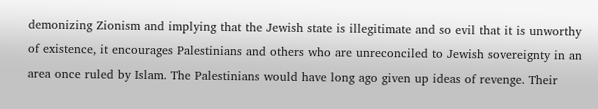demonizing Zionism and implying that the Jewish state is illegitimate and so evil that it is unworthy of existence, it encourages Palestinians and others who are unreconciled to Jewish sovereignty in an area once ruled by Islam. The Palestinians would have long ago given up ideas of revenge. Their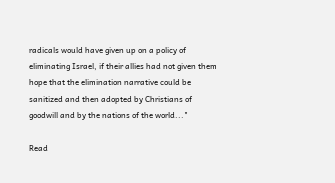radicals would have given up on a policy of eliminating Israel, if their allies had not given them hope that the elimination narrative could be sanitized and then adopted by Christians of goodwill and by the nations of the world..."

Read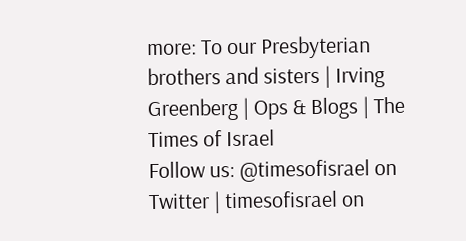more: To our Presbyterian brothers and sisters | Irving Greenberg | Ops & Blogs | The Times of Israel
Follow us: @timesofisrael on Twitter | timesofisrael on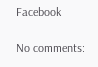Facebook

No comments: